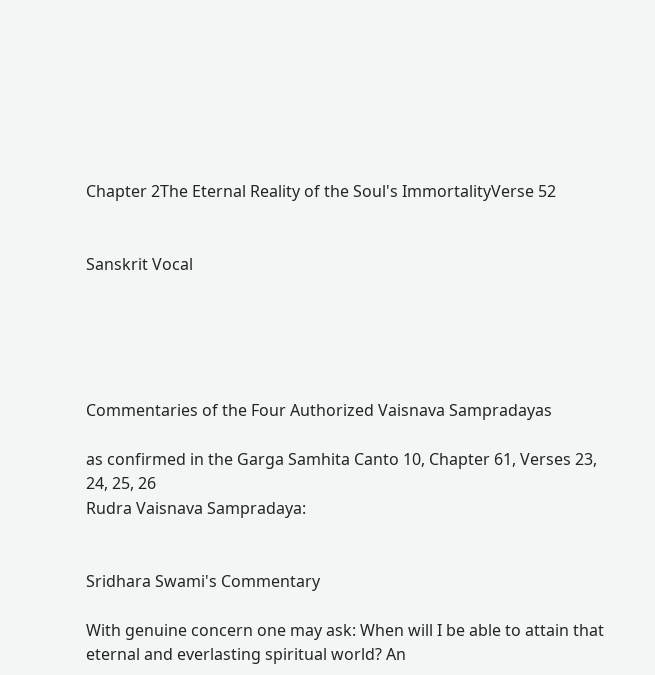Chapter 2The Eternal Reality of the Soul's ImmortalityVerse 52


Sanskrit Vocal





Commentaries of the Four Authorized Vaisnava Sampradayas

as confirmed in the Garga Samhita Canto 10, Chapter 61, Verses 23, 24, 25, 26
Rudra Vaisnava Sampradaya:


Sridhara Swami's Commentary

With genuine concern one may ask: When will I be able to attain that eternal and everlasting spiritual world? An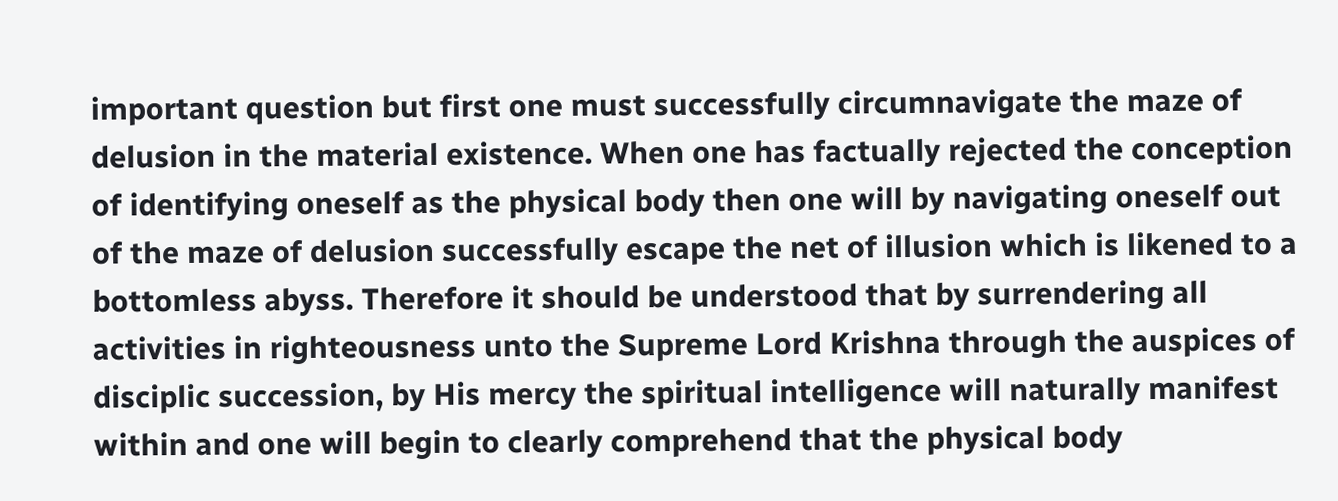important question but first one must successfully circumnavigate the maze of delusion in the material existence. When one has factually rejected the conception of identifying oneself as the physical body then one will by navigating oneself out of the maze of delusion successfully escape the net of illusion which is likened to a bottomless abyss. Therefore it should be understood that by surrendering all activities in righteousness unto the Supreme Lord Krishna through the auspices of disciplic succession, by His mercy the spiritual intelligence will naturally manifest within and one will begin to clearly comprehend that the physical body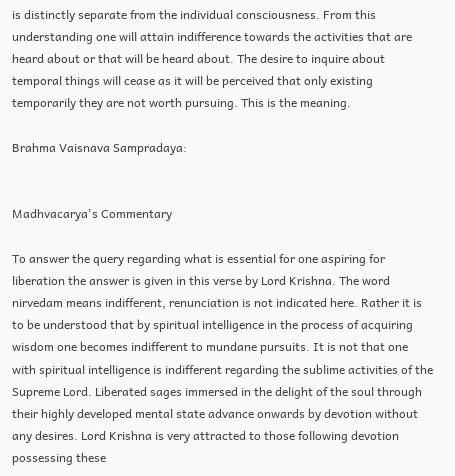is distinctly separate from the individual consciousness. From this understanding one will attain indifference towards the activities that are heard about or that will be heard about. The desire to inquire about temporal things will cease as it will be perceived that only existing temporarily they are not worth pursuing. This is the meaning.

Brahma Vaisnava Sampradaya:


Madhvacarya's Commentary

To answer the query regarding what is essential for one aspiring for liberation the answer is given in this verse by Lord Krishna. The word nirvedam means indifferent, renunciation is not indicated here. Rather it is to be understood that by spiritual intelligence in the process of acquiring wisdom one becomes indifferent to mundane pursuits. It is not that one with spiritual intelligence is indifferent regarding the sublime activities of the Supreme Lord. Liberated sages immersed in the delight of the soul through their highly developed mental state advance onwards by devotion without any desires. Lord Krishna is very attracted to those following devotion possessing these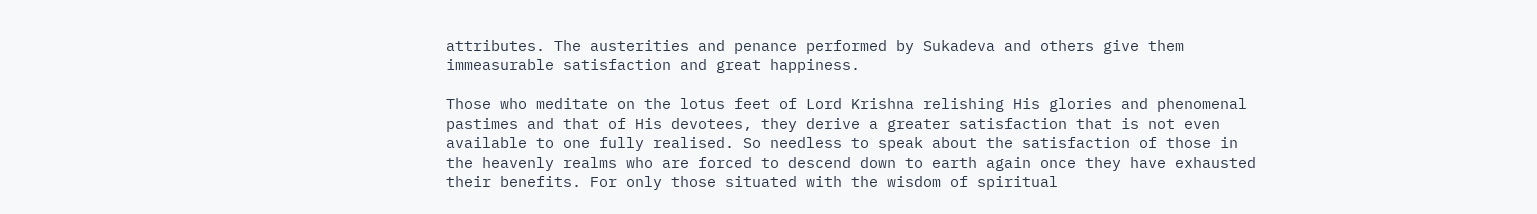attributes. The austerities and penance performed by Sukadeva and others give them immeasurable satisfaction and great happiness.

Those who meditate on the lotus feet of Lord Krishna relishing His glories and phenomenal pastimes and that of His devotees, they derive a greater satisfaction that is not even available to one fully realised. So needless to speak about the satisfaction of those in the heavenly realms who are forced to descend down to earth again once they have exhausted their benefits. For only those situated with the wisdom of spiritual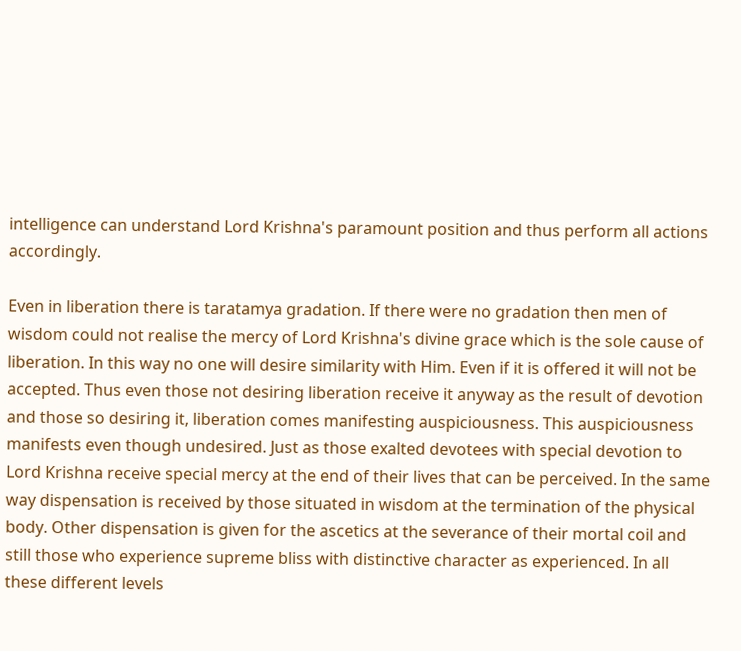intelligence can understand Lord Krishna's paramount position and thus perform all actions accordingly.

Even in liberation there is taratamya gradation. If there were no gradation then men of wisdom could not realise the mercy of Lord Krishna's divine grace which is the sole cause of liberation. In this way no one will desire similarity with Him. Even if it is offered it will not be accepted. Thus even those not desiring liberation receive it anyway as the result of devotion and those so desiring it, liberation comes manifesting auspiciousness. This auspiciousness manifests even though undesired. Just as those exalted devotees with special devotion to Lord Krishna receive special mercy at the end of their lives that can be perceived. In the same way dispensation is received by those situated in wisdom at the termination of the physical body. Other dispensation is given for the ascetics at the severance of their mortal coil and still those who experience supreme bliss with distinctive character as experienced. In all these different levels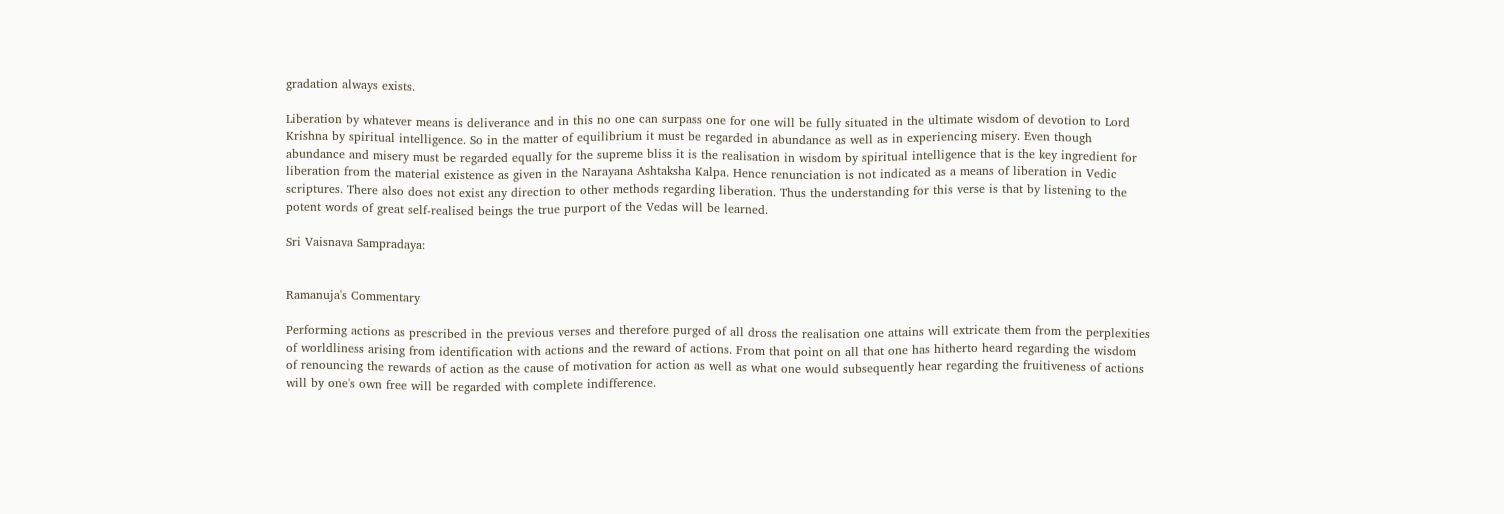gradation always exists.

Liberation by whatever means is deliverance and in this no one can surpass one for one will be fully situated in the ultimate wisdom of devotion to Lord Krishna by spiritual intelligence. So in the matter of equilibrium it must be regarded in abundance as well as in experiencing misery. Even though abundance and misery must be regarded equally for the supreme bliss it is the realisation in wisdom by spiritual intelligence that is the key ingredient for liberation from the material existence as given in the Narayana Ashtaksha Kalpa. Hence renunciation is not indicated as a means of liberation in Vedic scriptures. There also does not exist any direction to other methods regarding liberation. Thus the understanding for this verse is that by listening to the potent words of great self-realised beings the true purport of the Vedas will be learned.

Sri Vaisnava Sampradaya:


Ramanuja's Commentary

Performing actions as prescribed in the previous verses and therefore purged of all dross the realisation one attains will extricate them from the perplexities of worldliness arising from identification with actions and the reward of actions. From that point on all that one has hitherto heard regarding the wisdom of renouncing the rewards of action as the cause of motivation for action as well as what one would subsequently hear regarding the fruitiveness of actions will by one's own free will be regarded with complete indifference.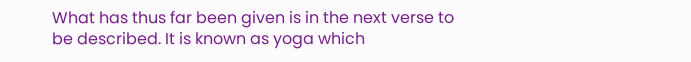What has thus far been given is in the next verse to be described. It is known as yoga which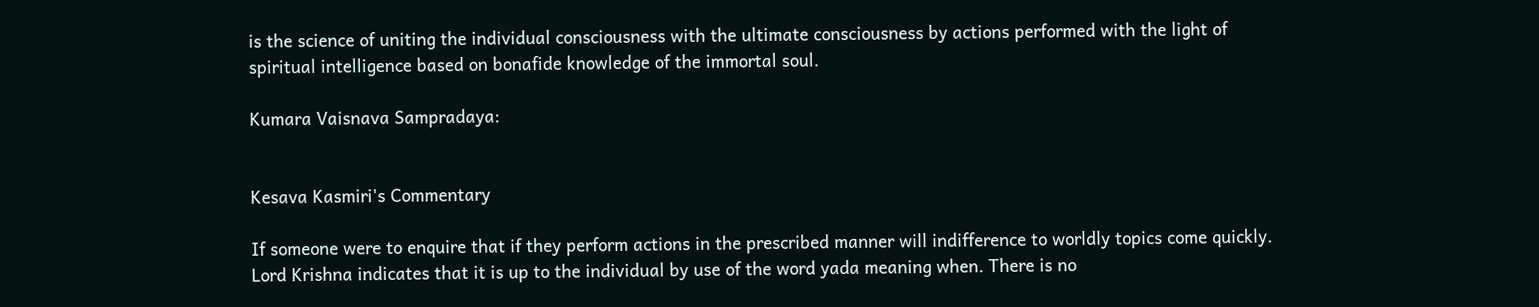is the science of uniting the individual consciousness with the ultimate consciousness by actions performed with the light of spiritual intelligence based on bonafide knowledge of the immortal soul.

Kumara Vaisnava Sampradaya:


Kesava Kasmiri's Commentary

If someone were to enquire that if they perform actions in the prescribed manner will indifference to worldly topics come quickly. Lord Krishna indicates that it is up to the individual by use of the word yada meaning when. There is no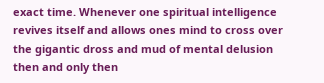exact time. Whenever one spiritual intelligence revives itself and allows ones mind to cross over the gigantic dross and mud of mental delusion then and only then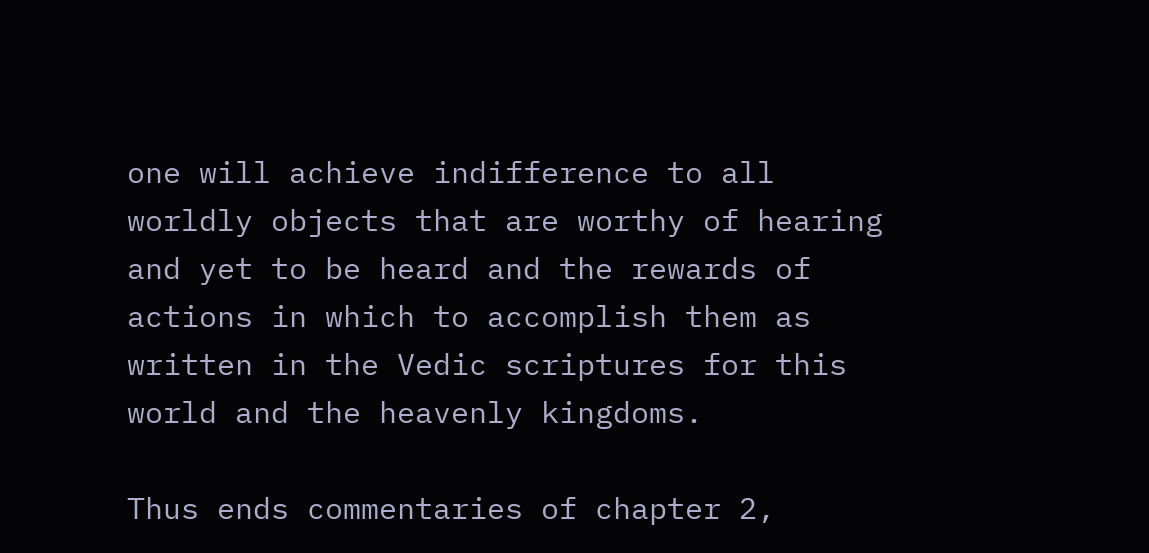one will achieve indifference to all worldly objects that are worthy of hearing and yet to be heard and the rewards of actions in which to accomplish them as written in the Vedic scriptures for this world and the heavenly kingdoms.

Thus ends commentaries of chapter 2,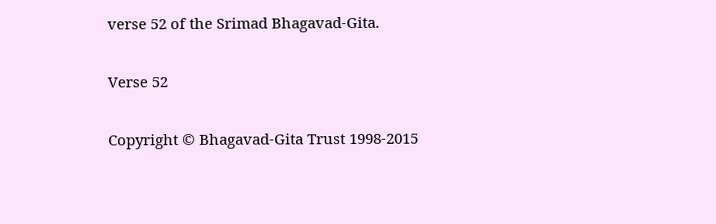verse 52 of the Srimad Bhagavad-Gita.

Verse 52

Copyright © Bhagavad-Gita Trust 1998-2015